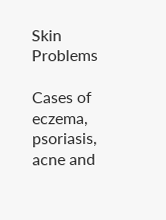Skin Problems

Cases of eczema, psoriasis, acne and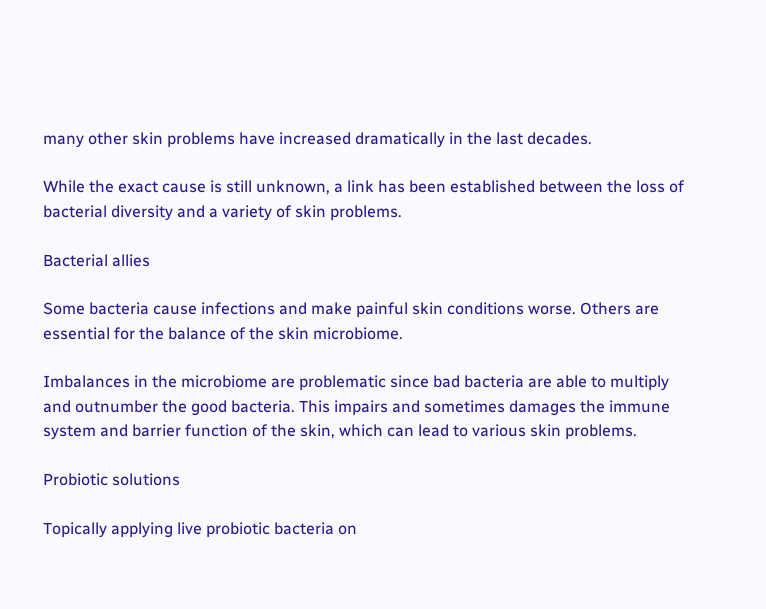many other skin problems have increased dramatically in the last decades.

While the exact cause is still unknown, a link has been established between the loss of bacterial diversity and a variety of skin problems.

Bacterial allies

Some bacteria cause infections and make painful skin conditions worse. Others are essential for the balance of the skin microbiome.

Imbalances in the microbiome are problematic since bad bacteria are able to multiply and outnumber the good bacteria. This impairs and sometimes damages the immune system and barrier function of the skin, which can lead to various skin problems.

Probiotic solutions

Topically applying live probiotic bacteria on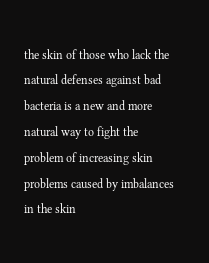the skin of those who lack the natural defenses against bad bacteria is a new and more natural way to fight the problem of increasing skin problems caused by imbalances in the skin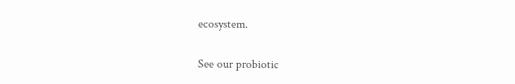ecosystem.

See our probiotic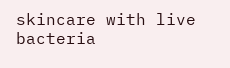skincare with live bacteria